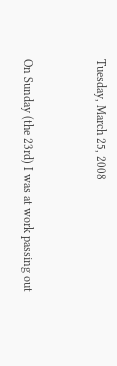Tuesday, March 25, 2008


On Sunday (the 23rd) I was at work passing out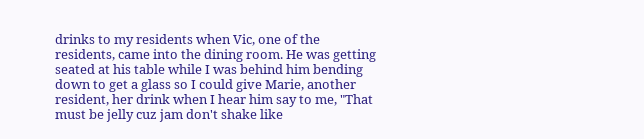drinks to my residents when Vic, one of the residents, came into the dining room. He was getting seated at his table while I was behind him bending down to get a glass so I could give Marie, another resident, her drink when I hear him say to me, "That must be jelly cuz jam don't shake like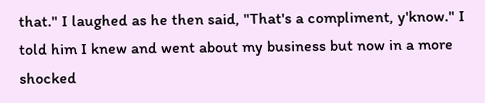that." I laughed as he then said, "That's a compliment, y'know." I told him I knew and went about my business but now in a more shocked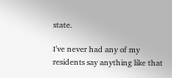state.

I've never had any of my residents say anything like that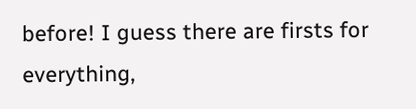before! I guess there are firsts for everything,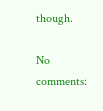though.

No comments: